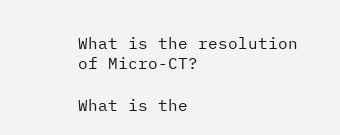What is the resolution of Micro-CT?

What is the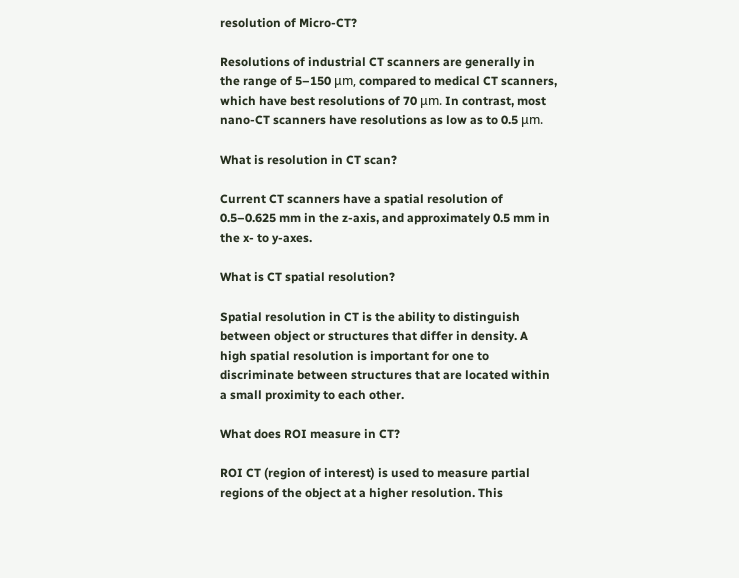resolution of Micro-CT?

Resolutions of industrial CT scanners are generally in the range of 5–150 μm, compared to medical CT scanners, which have best resolutions of 70 μm. In contrast, most nano-CT scanners have resolutions as low as to 0.5 μm.

What is resolution in CT scan?

Current CT scanners have a spatial resolution of 0.5–0.625 mm in the z-axis, and approximately 0.5 mm in the x- to y-axes.

What is CT spatial resolution?

Spatial resolution in CT is the ability to distinguish between object or structures that differ in density. A high spatial resolution is important for one to discriminate between structures that are located within a small proximity to each other.

What does ROI measure in CT?

ROI CT (region of interest) is used to measure partial regions of the object at a higher resolution. This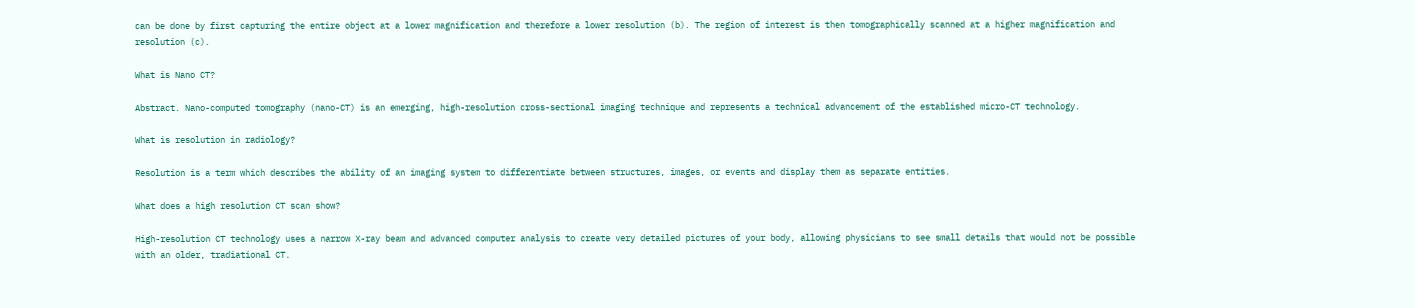can be done by first capturing the entire object at a lower magnification and therefore a lower resolution (b). The region of interest is then tomographically scanned at a higher magnification and resolution (c).

What is Nano CT?

Abstract. Nano-computed tomography (nano-CT) is an emerging, high-resolution cross-sectional imaging technique and represents a technical advancement of the established micro-CT technology.

What is resolution in radiology?

Resolution is a term which describes the ability of an imaging system to differentiate between structures, images, or events and display them as separate entities.

What does a high resolution CT scan show?

High-resolution CT technology uses a narrow X-ray beam and advanced computer analysis to create very detailed pictures of your body, allowing physicians to see small details that would not be possible with an older, tradiational CT.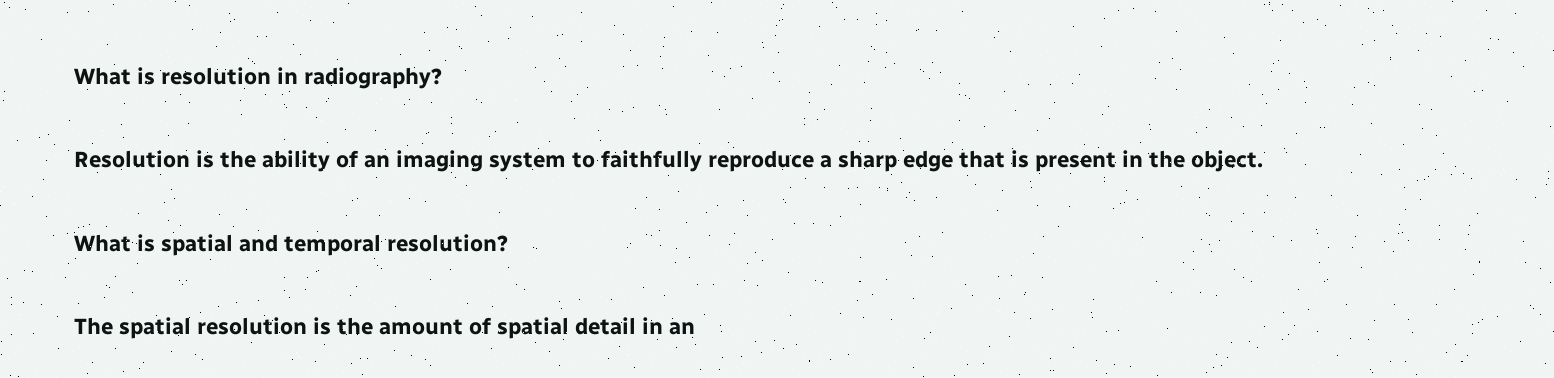What is resolution in radiography?

Resolution is the ability of an imaging system to faithfully reproduce a sharp edge that is present in the object.

What is spatial and temporal resolution?

The spatial resolution is the amount of spatial detail in an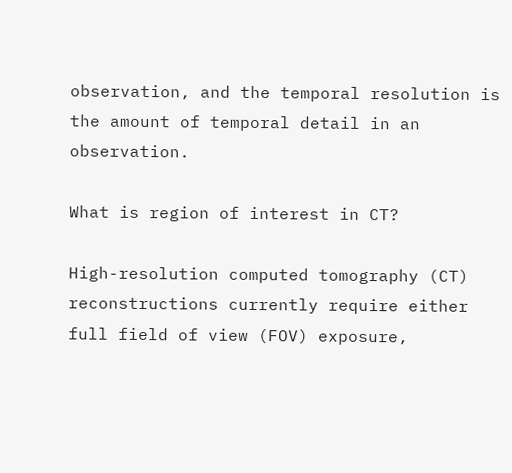observation, and the temporal resolution is the amount of temporal detail in an observation.

What is region of interest in CT?

High-resolution computed tomography (CT) reconstructions currently require either full field of view (FOV) exposure,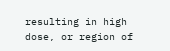resulting in high dose, or region of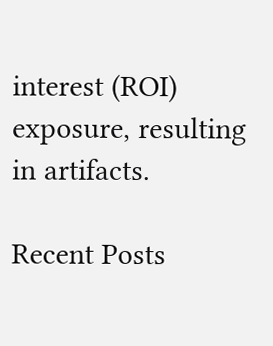interest (ROI) exposure, resulting in artifacts.

Recent Posts